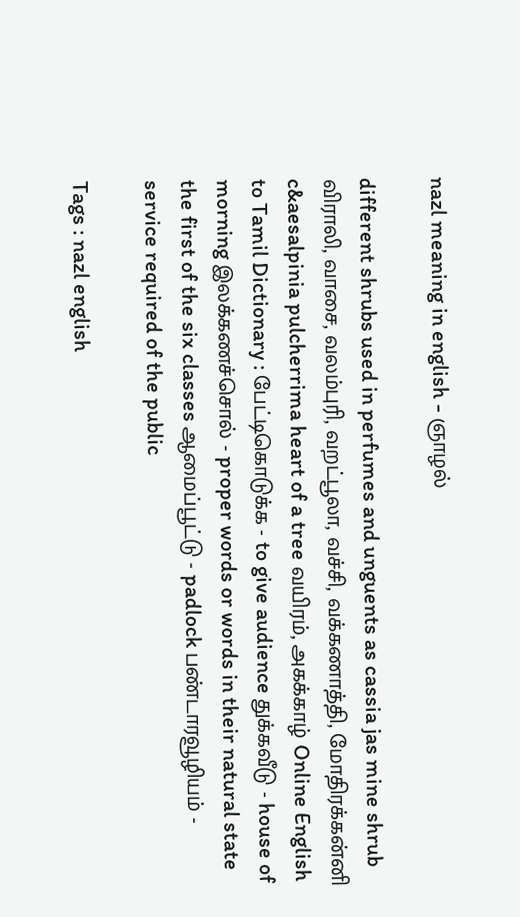nazl meaning in english - ஞாழல்

different shrubs used in perfumes and unguents as cassia jas mine shrub விராலி, வாசை, வலம்புரி, வறட்பூலா, வச்சி, வக்கணாத்தி, மோதிரக்கன்னி c&aesalpinia pulcherrima heart of a tree வயிரம், அகக்காழ் Online English to Tamil Dictionary : பேட்டிகொடுக்க - to give audience துக்கவீடு - house of morning இலக்கணச்சொல் - proper words or words in their natural state the first of the six classes ஆமைப்பூட்டு - padlock பண்டாரவூழியம் - service required of the public

Tags : nazl english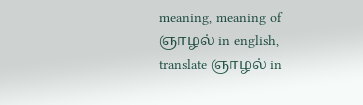meaning, meaning of ஞாழல் in english, translate ஞாழல் in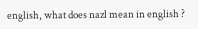english, what does nazl mean in english ?